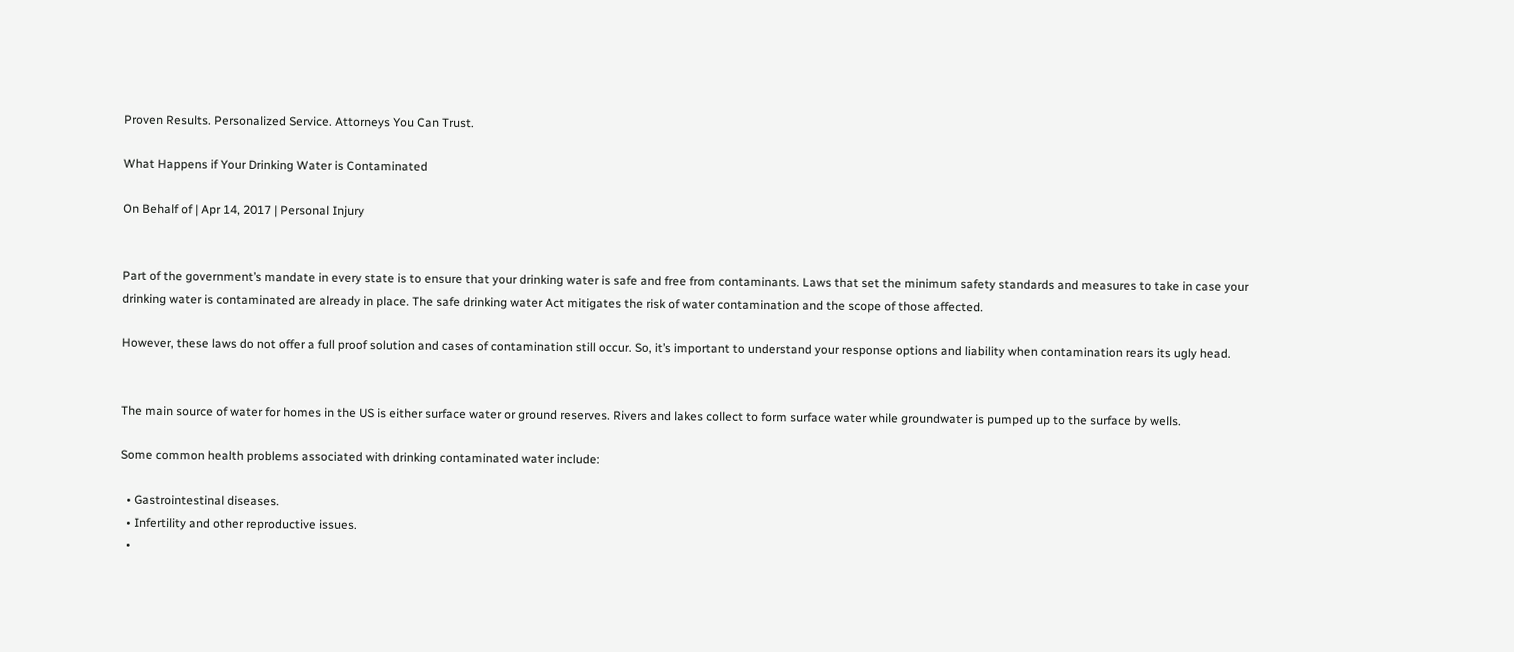Proven Results. Personalized Service. Attorneys You Can Trust.

What Happens if Your Drinking Water is Contaminated

On Behalf of | Apr 14, 2017 | Personal Injury


Part of the government’s mandate in every state is to ensure that your drinking water is safe and free from contaminants. Laws that set the minimum safety standards and measures to take in case your drinking water is contaminated are already in place. The safe drinking water Act mitigates the risk of water contamination and the scope of those affected.

However, these laws do not offer a full proof solution and cases of contamination still occur. So, it’s important to understand your response options and liability when contamination rears its ugly head.


The main source of water for homes in the US is either surface water or ground reserves. Rivers and lakes collect to form surface water while groundwater is pumped up to the surface by wells.

Some common health problems associated with drinking contaminated water include:

  • Gastrointestinal diseases.
  • Infertility and other reproductive issues.
  •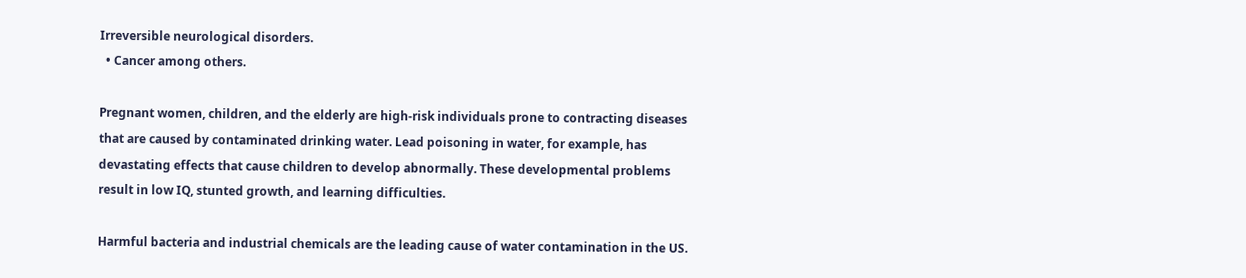Irreversible neurological disorders.
  • Cancer among others.

Pregnant women, children, and the elderly are high-risk individuals prone to contracting diseases that are caused by contaminated drinking water. Lead poisoning in water, for example, has devastating effects that cause children to develop abnormally. These developmental problems result in low IQ, stunted growth, and learning difficulties.

Harmful bacteria and industrial chemicals are the leading cause of water contamination in the US.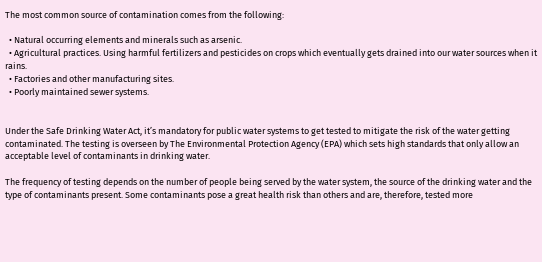The most common source of contamination comes from the following:

  • Natural occurring elements and minerals such as arsenic.
  • Agricultural practices. Using harmful fertilizers and pesticides on crops which eventually gets drained into our water sources when it rains.
  • Factories and other manufacturing sites.
  • Poorly maintained sewer systems.


Under the Safe Drinking Water Act, it’s mandatory for public water systems to get tested to mitigate the risk of the water getting contaminated. The testing is overseen by The Environmental Protection Agency (EPA) which sets high standards that only allow an acceptable level of contaminants in drinking water.

The frequency of testing depends on the number of people being served by the water system, the source of the drinking water and the type of contaminants present. Some contaminants pose a great health risk than others and are, therefore, tested more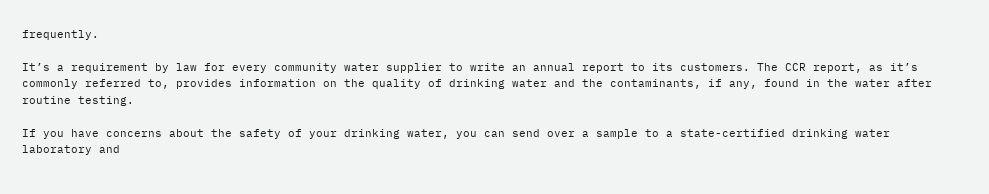frequently.

It’s a requirement by law for every community water supplier to write an annual report to its customers. The CCR report, as it’s commonly referred to, provides information on the quality of drinking water and the contaminants, if any, found in the water after routine testing.

If you have concerns about the safety of your drinking water, you can send over a sample to a state-certified drinking water laboratory and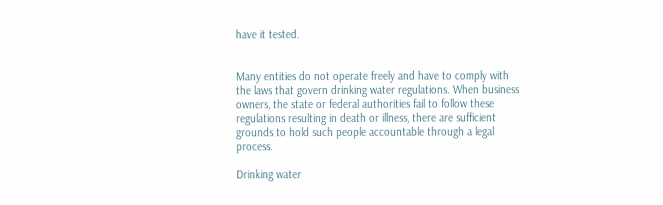have it tested.


Many entities do not operate freely and have to comply with the laws that govern drinking water regulations. When business owners, the state or federal authorities fail to follow these regulations resulting in death or illness, there are sufficient grounds to hold such people accountable through a legal process.

Drinking water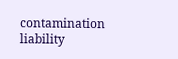contamination liability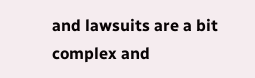and lawsuits are a bit complex and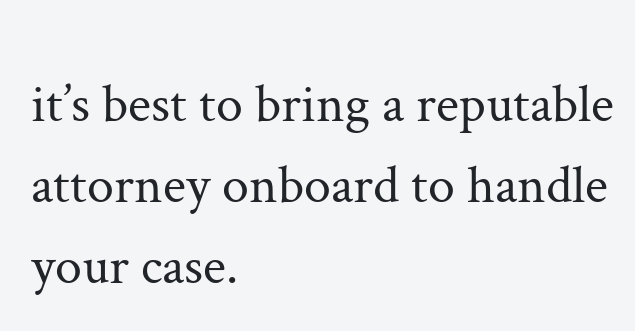it’s best to bring a reputable attorney onboard to handle your case.